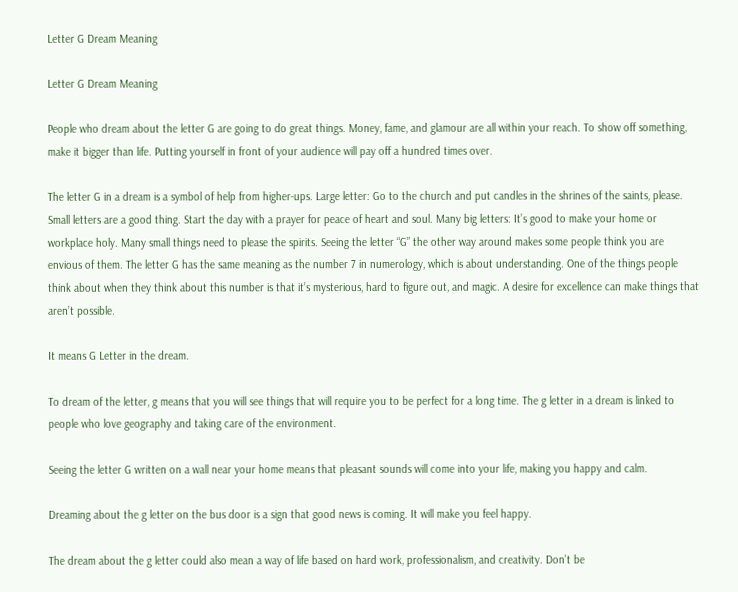Letter G Dream Meaning

Letter G Dream Meaning

People who dream about the letter G are going to do great things. Money, fame, and glamour are all within your reach. To show off something, make it bigger than life. Putting yourself in front of your audience will pay off a hundred times over.

The letter G in a dream is a symbol of help from higher-ups. Large letter: Go to the church and put candles in the shrines of the saints, please. Small letters are a good thing. Start the day with a prayer for peace of heart and soul. Many big letters: It’s good to make your home or workplace holy. Many small things need to please the spirits. Seeing the letter “G” the other way around makes some people think you are envious of them. The letter G has the same meaning as the number 7 in numerology, which is about understanding. One of the things people think about when they think about this number is that it’s mysterious, hard to figure out, and magic. A desire for excellence can make things that aren’t possible.

It means G Letter in the dream.

To dream of the letter, g means that you will see things that will require you to be perfect for a long time. The g letter in a dream is linked to people who love geography and taking care of the environment.

Seeing the letter G written on a wall near your home means that pleasant sounds will come into your life, making you happy and calm.

Dreaming about the g letter on the bus door is a sign that good news is coming. It will make you feel happy.

The dream about the g letter could also mean a way of life based on hard work, professionalism, and creativity. Don’t be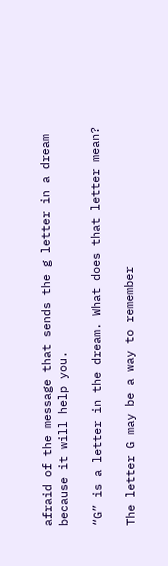afraid of the message that sends the g letter in a dream because it will help you.

“G” is a letter in the dream. What does that letter mean?

The letter G may be a way to remember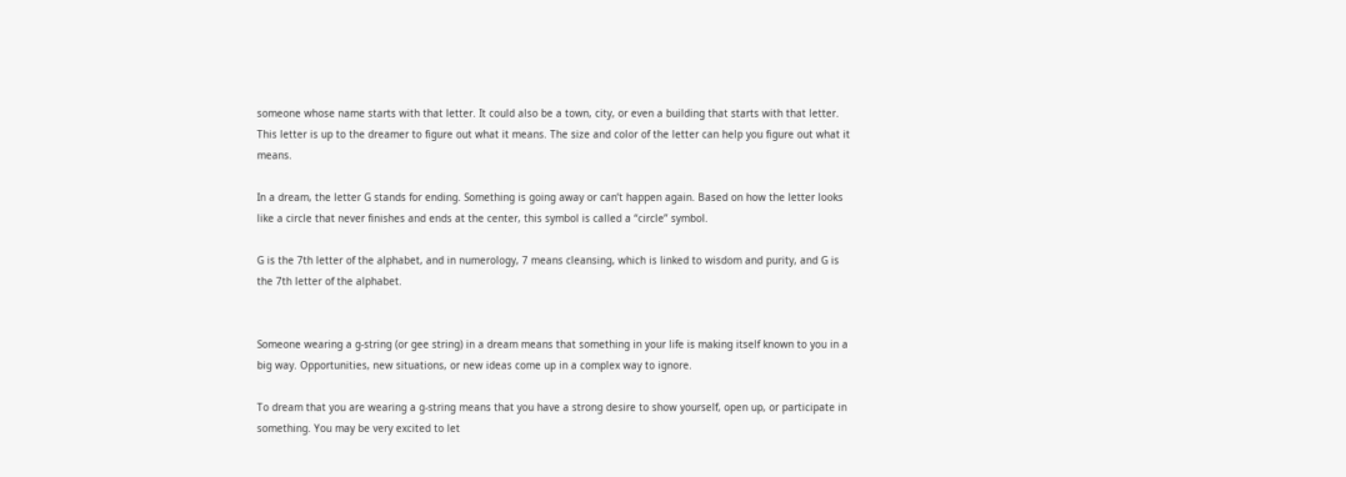someone whose name starts with that letter. It could also be a town, city, or even a building that starts with that letter. This letter is up to the dreamer to figure out what it means. The size and color of the letter can help you figure out what it means.

In a dream, the letter G stands for ending. Something is going away or can’t happen again. Based on how the letter looks like a circle that never finishes and ends at the center, this symbol is called a “circle” symbol.

G is the 7th letter of the alphabet, and in numerology, 7 means cleansing, which is linked to wisdom and purity, and G is the 7th letter of the alphabet.


Someone wearing a g-string (or gee string) in a dream means that something in your life is making itself known to you in a big way. Opportunities, new situations, or new ideas come up in a complex way to ignore.

To dream that you are wearing a g-string means that you have a strong desire to show yourself, open up, or participate in something. You may be very excited to let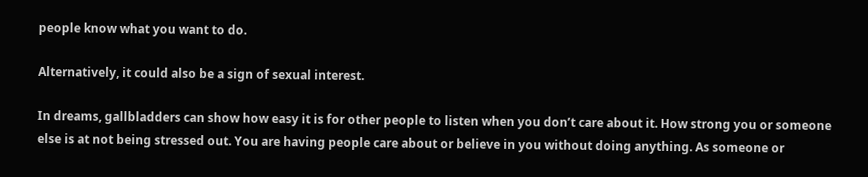people know what you want to do.

Alternatively, it could also be a sign of sexual interest.

In dreams, gallbladders can show how easy it is for other people to listen when you don’t care about it. How strong you or someone else is at not being stressed out. You are having people care about or believe in you without doing anything. As someone or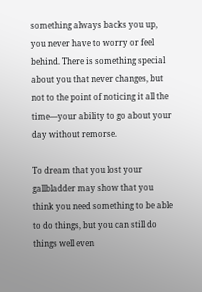something always backs you up, you never have to worry or feel behind. There is something special about you that never changes, but not to the point of noticing it all the time—your ability to go about your day without remorse.

To dream that you lost your gallbladder may show that you think you need something to be able to do things, but you can still do things well even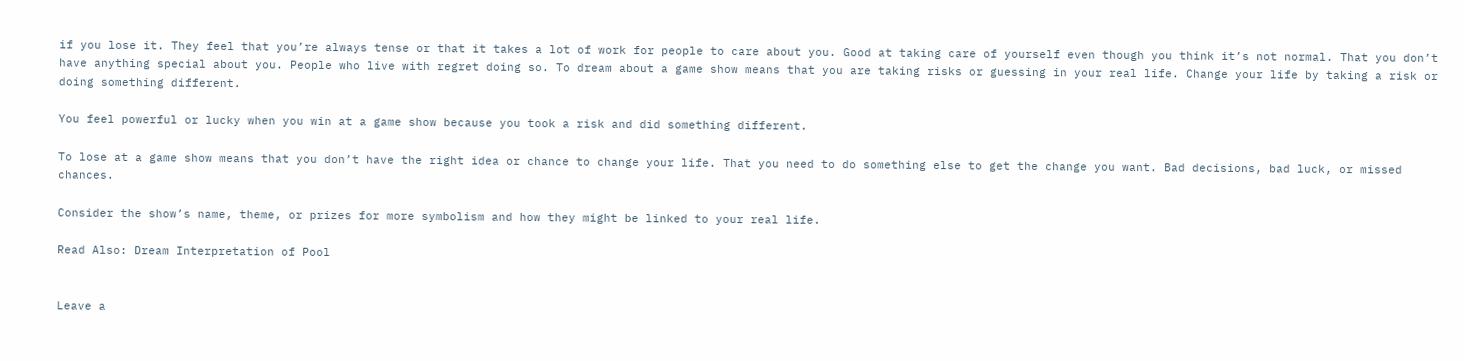if you lose it. They feel that you’re always tense or that it takes a lot of work for people to care about you. Good at taking care of yourself even though you think it’s not normal. That you don’t have anything special about you. People who live with regret doing so. To dream about a game show means that you are taking risks or guessing in your real life. Change your life by taking a risk or doing something different.

You feel powerful or lucky when you win at a game show because you took a risk and did something different.

To lose at a game show means that you don’t have the right idea or chance to change your life. That you need to do something else to get the change you want. Bad decisions, bad luck, or missed chances.

Consider the show’s name, theme, or prizes for more symbolism and how they might be linked to your real life.

Read Also: Dream Interpretation of Pool


Leave a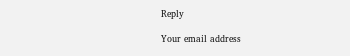Reply

Your email address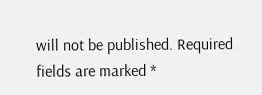will not be published. Required fields are marked *